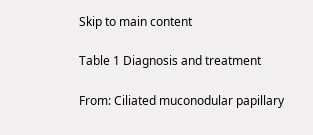Skip to main content

Table 1 Diagnosis and treatment

From: Ciliated muconodular papillary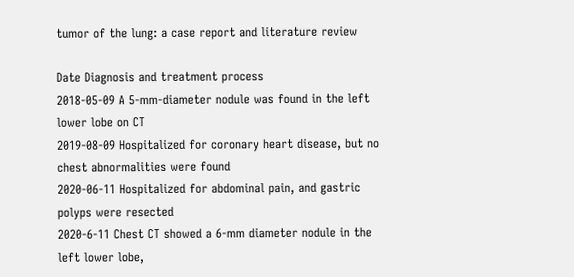tumor of the lung: a case report and literature review

Date Diagnosis and treatment process
2018-05-09 A 5-mm-diameter nodule was found in the left lower lobe on CT
2019-08-09 Hospitalized for coronary heart disease, but no chest abnormalities were found
2020-06-11 Hospitalized for abdominal pain, and gastric polyps were resected
2020-6-11 Chest CT showed a 6-mm diameter nodule in the left lower lobe,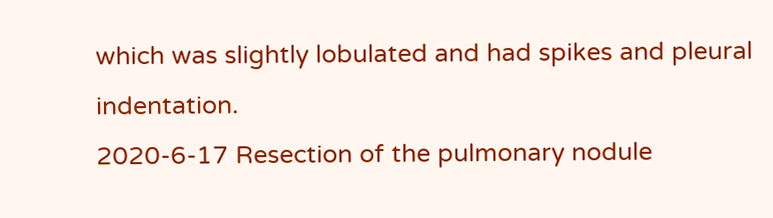which was slightly lobulated and had spikes and pleural indentation.
2020-6-17 Resection of the pulmonary nodule